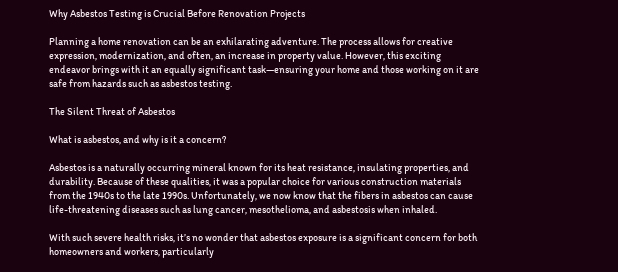Why Asbestos Testing is Crucial Before Renovation Projects

Planning a home renovation can be an exhilarating adventure. The process allows for creative expression, modernization, and often, an increase in property value. However, this exciting endeavor brings with it an equally significant task—ensuring your home and those working on it are safe from hazards such as asbestos testing.

The Silent Threat of Asbestos

What is asbestos, and why is it a concern?

Asbestos is a naturally occurring mineral known for its heat resistance, insulating properties, and durability. Because of these qualities, it was a popular choice for various construction materials from the 1940s to the late 1990s. Unfortunately, we now know that the fibers in asbestos can cause life-threatening diseases such as lung cancer, mesothelioma, and asbestosis when inhaled.

With such severe health risks, it’s no wonder that asbestos exposure is a significant concern for both homeowners and workers, particularly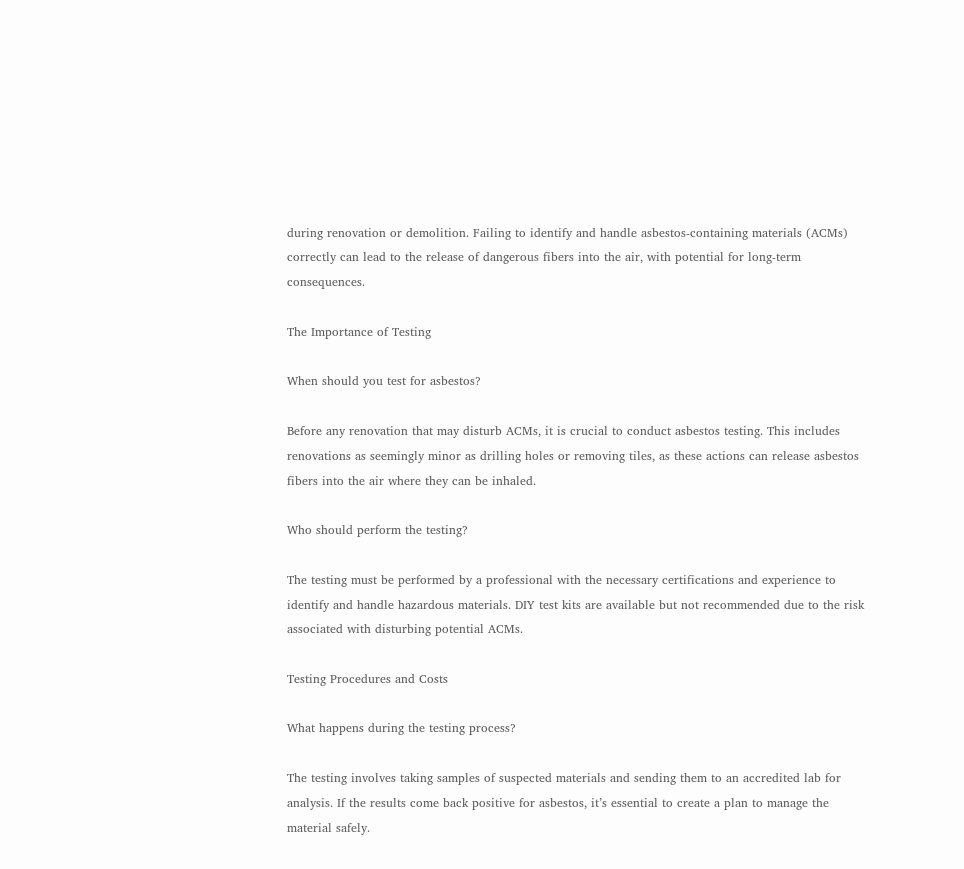during renovation or demolition. Failing to identify and handle asbestos-containing materials (ACMs) correctly can lead to the release of dangerous fibers into the air, with potential for long-term consequences.

The Importance of Testing

When should you test for asbestos?

Before any renovation that may disturb ACMs, it is crucial to conduct asbestos testing. This includes renovations as seemingly minor as drilling holes or removing tiles, as these actions can release asbestos fibers into the air where they can be inhaled.

Who should perform the testing?

The testing must be performed by a professional with the necessary certifications and experience to identify and handle hazardous materials. DIY test kits are available but not recommended due to the risk associated with disturbing potential ACMs.

Testing Procedures and Costs

What happens during the testing process?

The testing involves taking samples of suspected materials and sending them to an accredited lab for analysis. If the results come back positive for asbestos, it’s essential to create a plan to manage the material safely.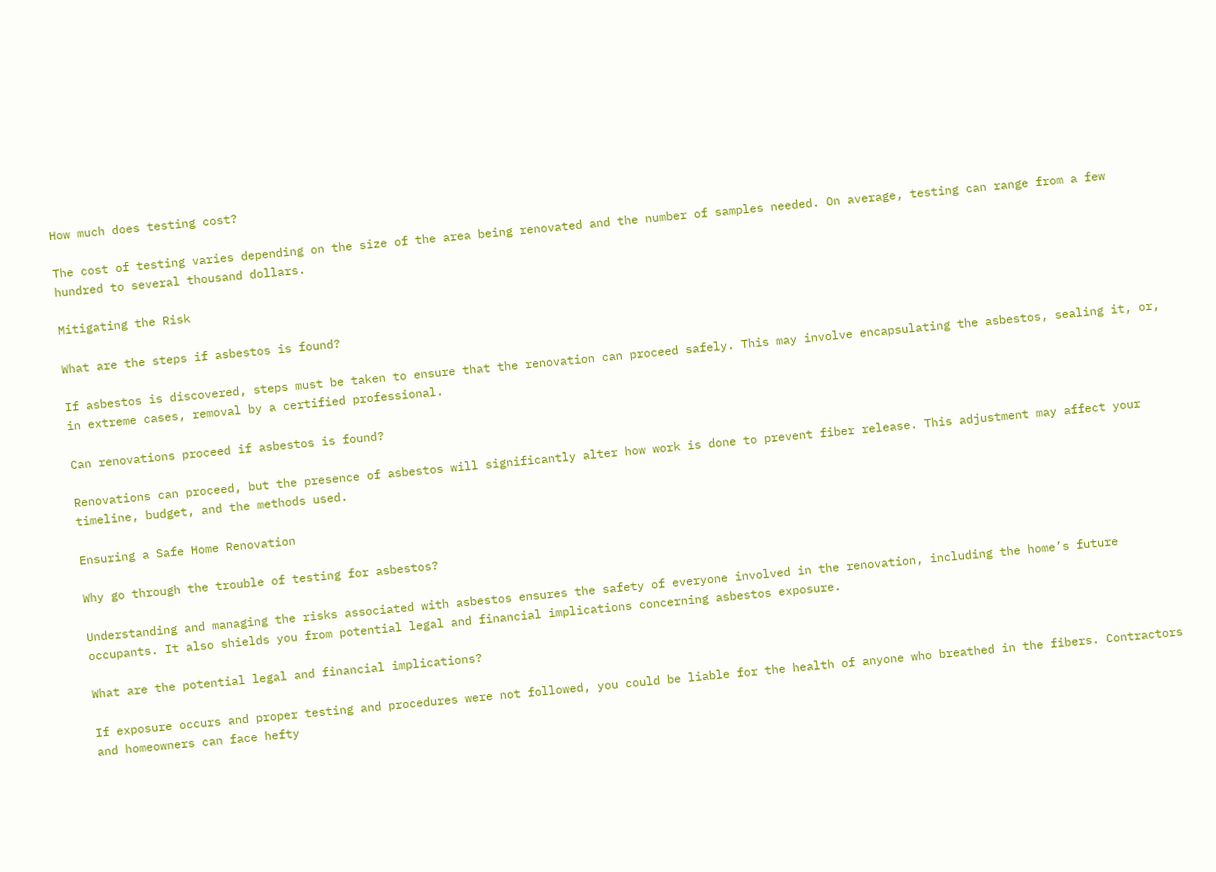How much does testing cost?

The cost of testing varies depending on the size of the area being renovated and the number of samples needed. On average, testing can range from a few hundred to several thousand dollars.

Mitigating the Risk

What are the steps if asbestos is found?

If asbestos is discovered, steps must be taken to ensure that the renovation can proceed safely. This may involve encapsulating the asbestos, sealing it, or, in extreme cases, removal by a certified professional.

Can renovations proceed if asbestos is found?

Renovations can proceed, but the presence of asbestos will significantly alter how work is done to prevent fiber release. This adjustment may affect your timeline, budget, and the methods used.

Ensuring a Safe Home Renovation

Why go through the trouble of testing for asbestos?

Understanding and managing the risks associated with asbestos ensures the safety of everyone involved in the renovation, including the home’s future occupants. It also shields you from potential legal and financial implications concerning asbestos exposure.

What are the potential legal and financial implications?

If exposure occurs and proper testing and procedures were not followed, you could be liable for the health of anyone who breathed in the fibers. Contractors and homeowners can face hefty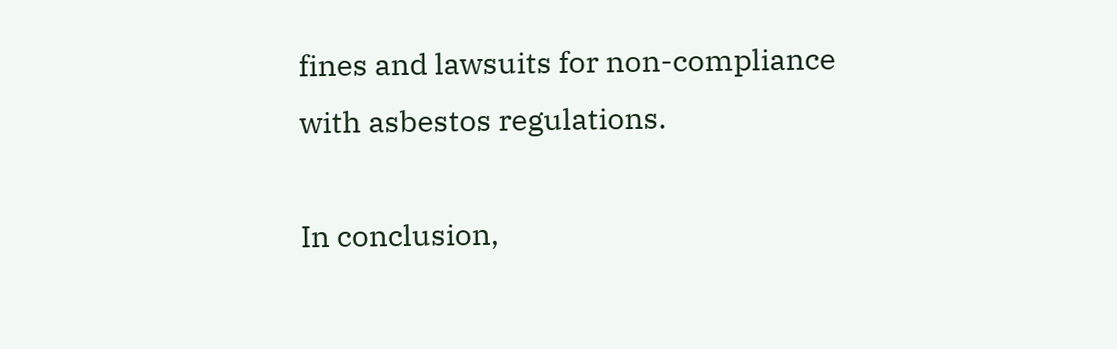fines and lawsuits for non-compliance with asbestos regulations.

In conclusion,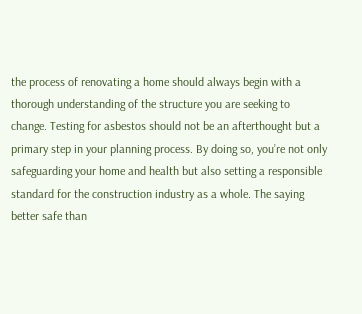the process of renovating a home should always begin with a thorough understanding of the structure you are seeking to change. Testing for asbestos should not be an afterthought but a primary step in your planning process. By doing so, you’re not only safeguarding your home and health but also setting a responsible standard for the construction industry as a whole. The saying better safe than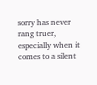sorry has never rang truer, especially when it comes to a silent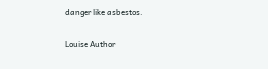danger like asbestos.

Louise Author